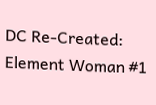DC Re-Created: Element Woman #1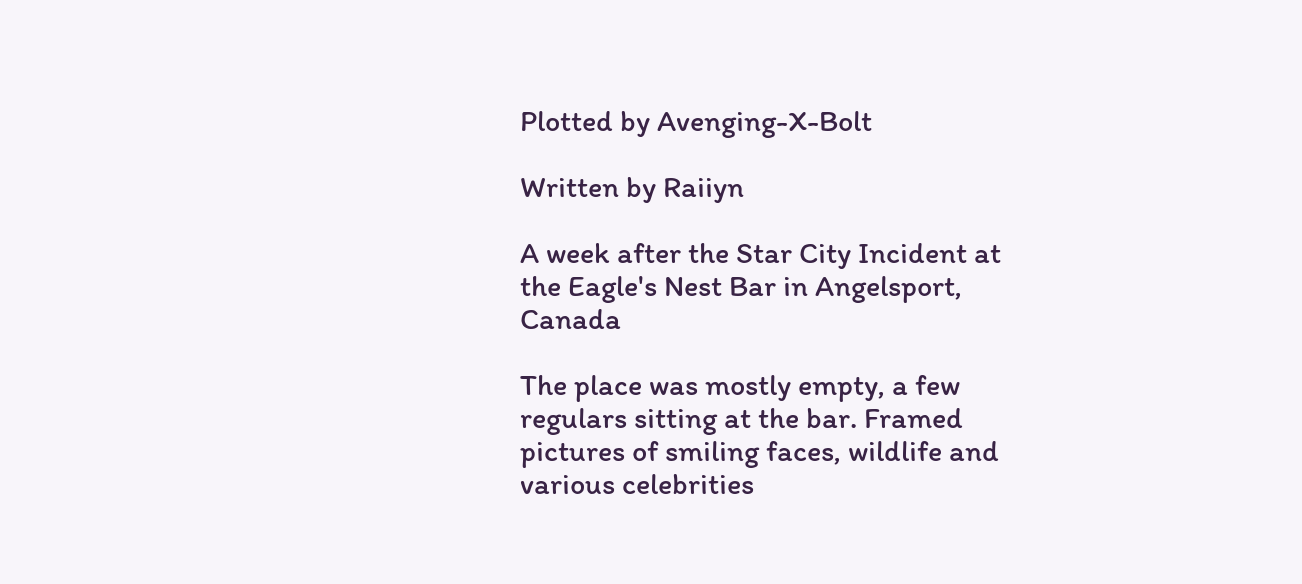Plotted by Avenging-X-Bolt

Written by Raiiyn

A week after the Star City Incident at the Eagle's Nest Bar in Angelsport, Canada

The place was mostly empty, a few regulars sitting at the bar. Framed pictures of smiling faces, wildlife and various celebrities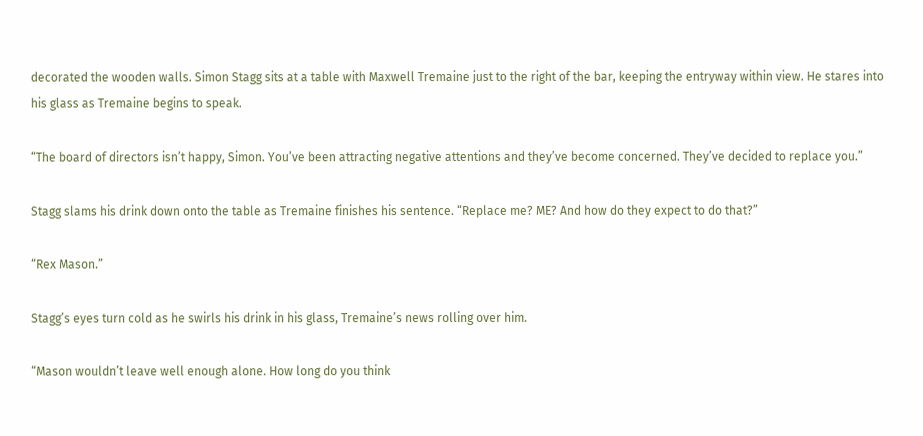decorated the wooden walls. Simon Stagg sits at a table with Maxwell Tremaine just to the right of the bar, keeping the entryway within view. He stares into his glass as Tremaine begins to speak.

“The board of directors isn’t happy, Simon. You’ve been attracting negative attentions and they’ve become concerned. They’ve decided to replace you.”

Stagg slams his drink down onto the table as Tremaine finishes his sentence. “Replace me? ME? And how do they expect to do that?”

“Rex Mason.”

Stagg’s eyes turn cold as he swirls his drink in his glass, Tremaine’s news rolling over him.

“Mason wouldn’t leave well enough alone. How long do you think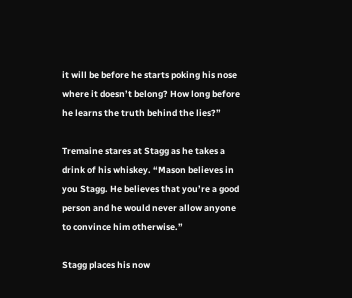it will be before he starts poking his nose where it doesn’t belong? How long before he learns the truth behind the lies?”

Tremaine stares at Stagg as he takes a drink of his whiskey. “Mason believes in you Stagg. He believes that you’re a good person and he would never allow anyone to convince him otherwise.”

Stagg places his now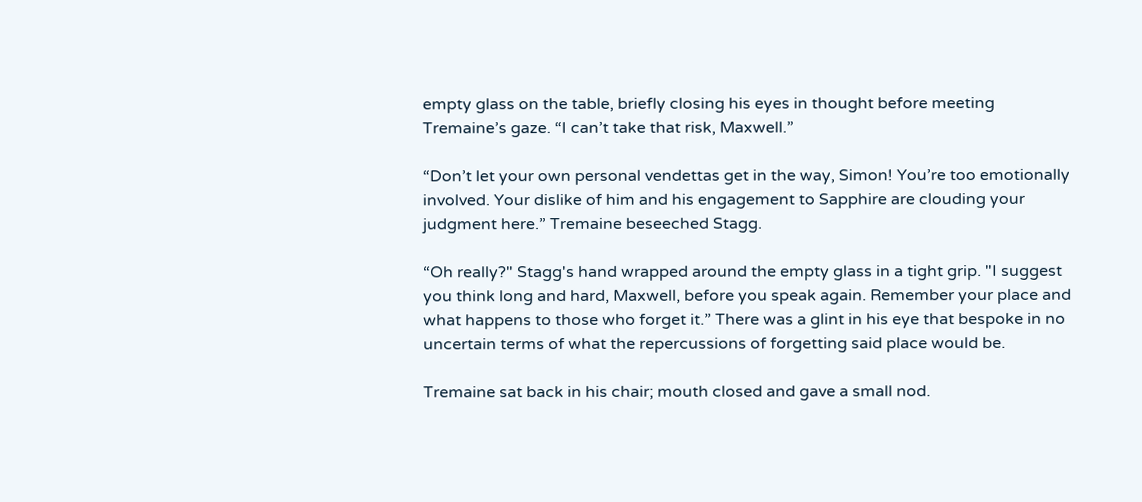empty glass on the table, briefly closing his eyes in thought before meeting Tremaine’s gaze. “I can’t take that risk, Maxwell.”

“Don’t let your own personal vendettas get in the way, Simon! You’re too emotionally involved. Your dislike of him and his engagement to Sapphire are clouding your judgment here.” Tremaine beseeched Stagg.

“Oh really?" Stagg's hand wrapped around the empty glass in a tight grip. "I suggest you think long and hard, Maxwell, before you speak again. Remember your place and what happens to those who forget it.” There was a glint in his eye that bespoke in no uncertain terms of what the repercussions of forgetting said place would be.

Tremaine sat back in his chair; mouth closed and gave a small nod.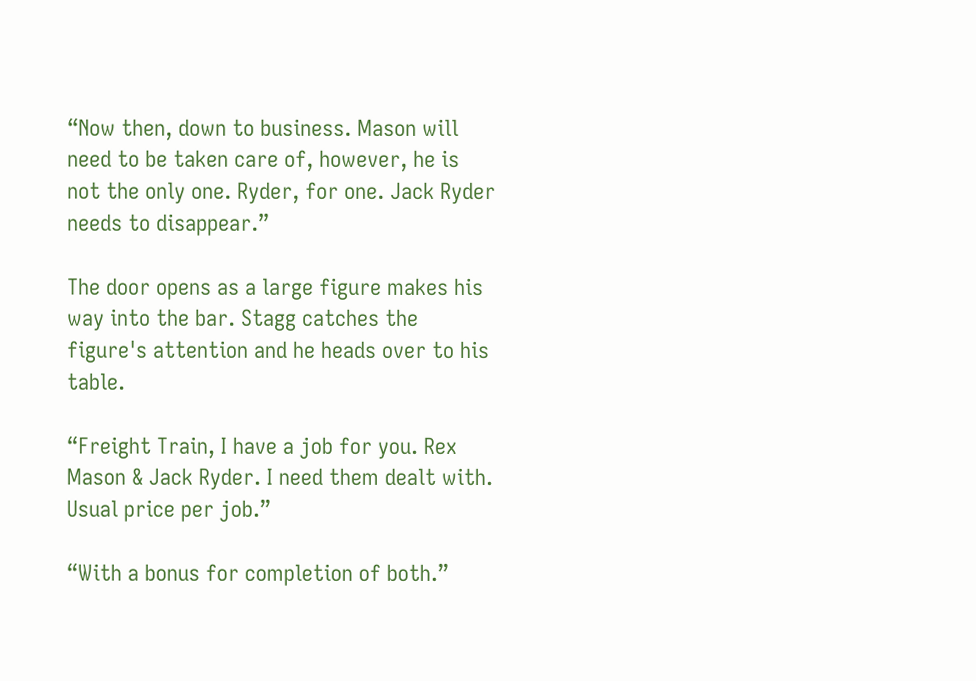“Now then, down to business. Mason will need to be taken care of, however, he is not the only one. Ryder, for one. Jack Ryder needs to disappear.”

The door opens as a large figure makes his way into the bar. Stagg catches the figure's attention and he heads over to his table.

“Freight Train, I have a job for you. Rex Mason & Jack Ryder. I need them dealt with. Usual price per job.”

“With a bonus for completion of both.”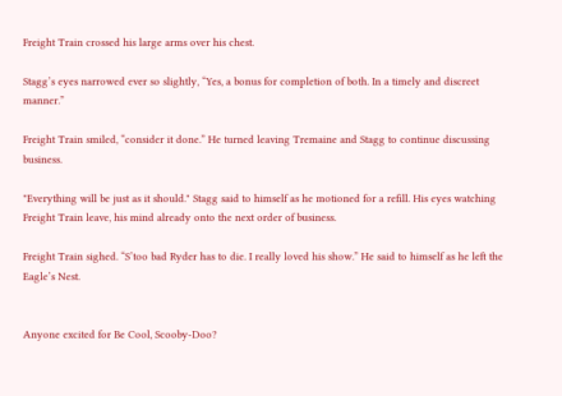Freight Train crossed his large arms over his chest.

Stagg’s eyes narrowed ever so slightly, “Yes, a bonus for completion of both. In a timely and discreet manner.”

Freight Train smiled, “consider it done.” He turned leaving Tremaine and Stagg to continue discussing business.

"Everything will be just as it should." Stagg said to himself as he motioned for a refill. His eyes watching Freight Train leave, his mind already onto the next order of business.

Freight Train sighed. “S’too bad Ryder has to die. I really loved his show.” He said to himself as he left the Eagle’s Nest.


Anyone excited for Be Cool, Scooby-Doo?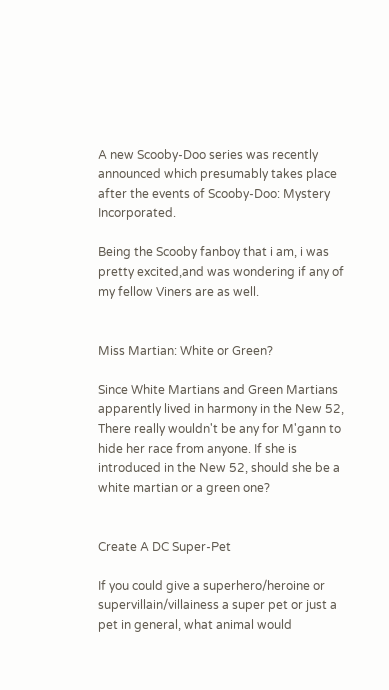A new Scooby-Doo series was recently announced which presumably takes place after the events of Scooby-Doo: Mystery Incorporated.

Being the Scooby fanboy that i am, i was pretty excited,and was wondering if any of my fellow Viners are as well.


Miss Martian: White or Green?

Since White Martians and Green Martians apparently lived in harmony in the New 52, There really wouldn't be any for M'gann to hide her race from anyone. If she is introduced in the New 52, should she be a white martian or a green one?


Create A DC Super-Pet

If you could give a superhero/heroine or supervillain/villainess a super pet or just a pet in general, what animal would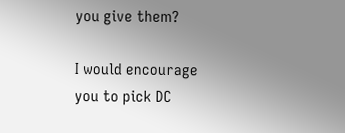you give them?

I would encourage you to pick DC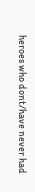heroes who dont/have never had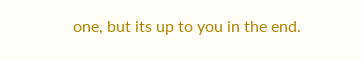one, but its up to you in the end.